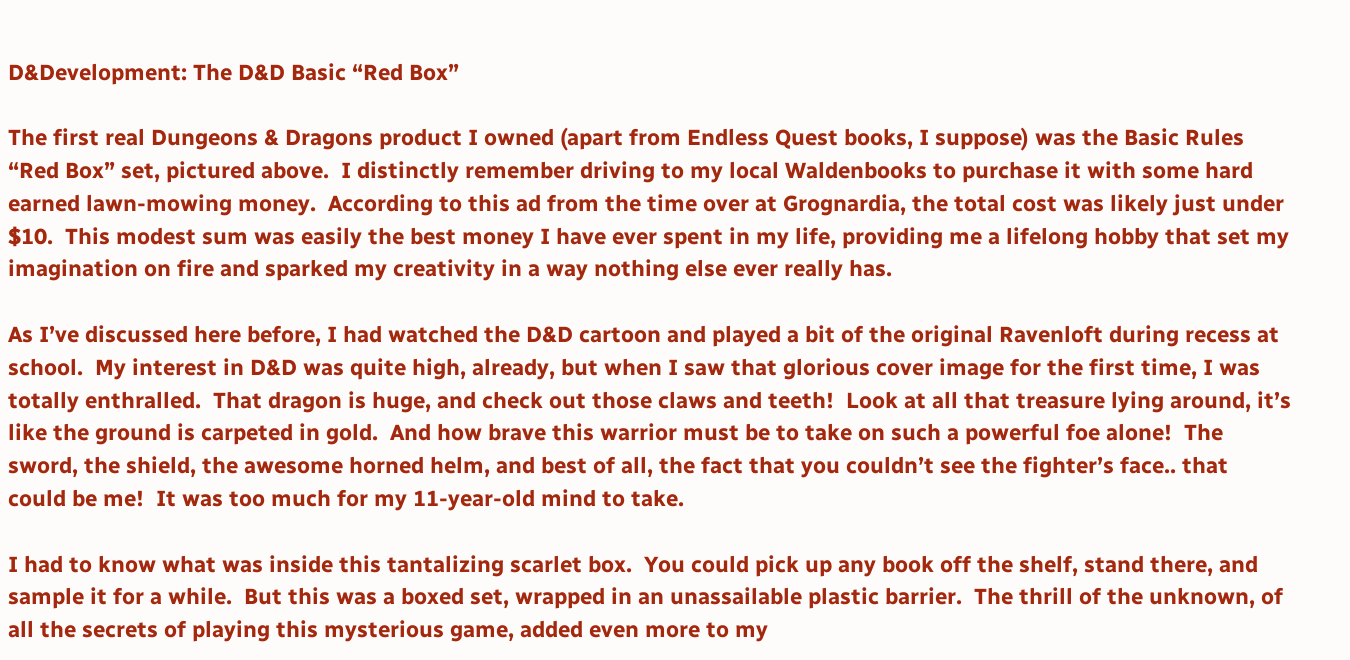D&Development: The D&D Basic “Red Box”

The first real Dungeons & Dragons product I owned (apart from Endless Quest books, I suppose) was the Basic Rules “Red Box” set, pictured above.  I distinctly remember driving to my local Waldenbooks to purchase it with some hard earned lawn-mowing money.  According to this ad from the time over at Grognardia, the total cost was likely just under $10.  This modest sum was easily the best money I have ever spent in my life, providing me a lifelong hobby that set my imagination on fire and sparked my creativity in a way nothing else ever really has.

As I’ve discussed here before, I had watched the D&D cartoon and played a bit of the original Ravenloft during recess at school.  My interest in D&D was quite high, already, but when I saw that glorious cover image for the first time, I was totally enthralled.  That dragon is huge, and check out those claws and teeth!  Look at all that treasure lying around, it’s like the ground is carpeted in gold.  And how brave this warrior must be to take on such a powerful foe alone!  The sword, the shield, the awesome horned helm, and best of all, the fact that you couldn’t see the fighter’s face.. that could be me!  It was too much for my 11-year-old mind to take.

I had to know what was inside this tantalizing scarlet box.  You could pick up any book off the shelf, stand there, and sample it for a while.  But this was a boxed set, wrapped in an unassailable plastic barrier.  The thrill of the unknown, of all the secrets of playing this mysterious game, added even more to my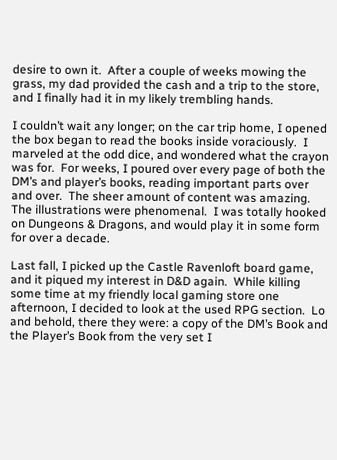desire to own it.  After a couple of weeks mowing the grass, my dad provided the cash and a trip to the store, and I finally had it in my likely trembling hands.

I couldn’t wait any longer; on the car trip home, I opened the box began to read the books inside voraciously.  I marveled at the odd dice, and wondered what the crayon was for.  For weeks, I poured over every page of both the DM’s and player’s books, reading important parts over and over.  The sheer amount of content was amazing.  The illustrations were phenomenal.  I was totally hooked on Dungeons & Dragons, and would play it in some form for over a decade.

Last fall, I picked up the Castle Ravenloft board game, and it piqued my interest in D&D again.  While killing some time at my friendly local gaming store one afternoon, I decided to look at the used RPG section.  Lo and behold, there they were: a copy of the DM’s Book and the Player’s Book from the very set I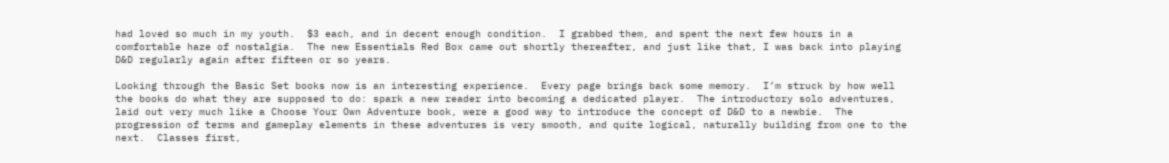had loved so much in my youth.  $3 each, and in decent enough condition.  I grabbed them, and spent the next few hours in a comfortable haze of nostalgia.  The new Essentials Red Box came out shortly thereafter, and just like that, I was back into playing D&D regularly again after fifteen or so years.

Looking through the Basic Set books now is an interesting experience.  Every page brings back some memory.  I’m struck by how well the books do what they are supposed to do: spark a new reader into becoming a dedicated player.  The introductory solo adventures, laid out very much like a Choose Your Own Adventure book, were a good way to introduce the concept of D&D to a newbie.  The progression of terms and gameplay elements in these adventures is very smooth, and quite logical, naturally building from one to the next.  Classes first,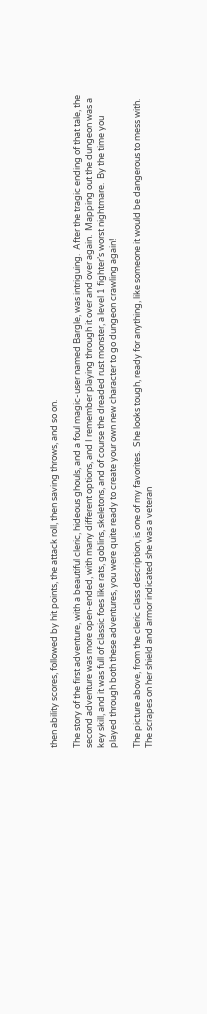then ability scores, followed by hit points, the attack roll, then saving throws, and so on.

The story of the first adventure, with a beautiful cleric, hideous ghouls, and a foul magic-user named Bargle, was intriguing.  After the tragic ending of that tale, the second adventure was more open-ended, with many different options, and I remember playing through it over and over again.  Mapping out the dungeon was a key skill, and it was full of classic foes like rats, goblins, skeletons, and of course the dreaded rust monster, a level 1 fighter’s worst nightmare.  By the time you played through both these adventures, you were quite ready to create your own new character to go dungeon crawling again!

The picture above, from the cleric class description, is one of my favorites.  She looks tough, ready for anything, like someone it would be dangerous to mess with.  The scrapes on her shield and armor indicated she was a veteran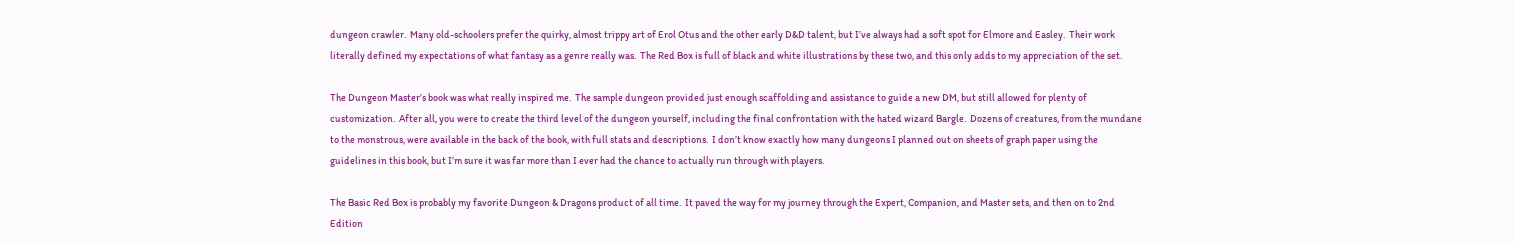dungeon crawler.  Many old-schoolers prefer the quirky, almost trippy art of Erol Otus and the other early D&D talent, but I’ve always had a soft spot for Elmore and Easley.  Their work literally defined my expectations of what fantasy as a genre really was.  The Red Box is full of black and white illustrations by these two, and this only adds to my appreciation of the set.

The Dungeon Master’s book was what really inspired me.  The sample dungeon provided just enough scaffolding and assistance to guide a new DM, but still allowed for plenty of customization.  After all, you were to create the third level of the dungeon yourself, including the final confrontation with the hated wizard Bargle.  Dozens of creatures, from the mundane to the monstrous, were available in the back of the book, with full stats and descriptions.  I don’t know exactly how many dungeons I planned out on sheets of graph paper using the guidelines in this book, but I’m sure it was far more than I ever had the chance to actually run through with players.

The Basic Red Box is probably my favorite Dungeon & Dragons product of all time.  It paved the way for my journey through the Expert, Companion, and Master sets, and then on to 2nd Edition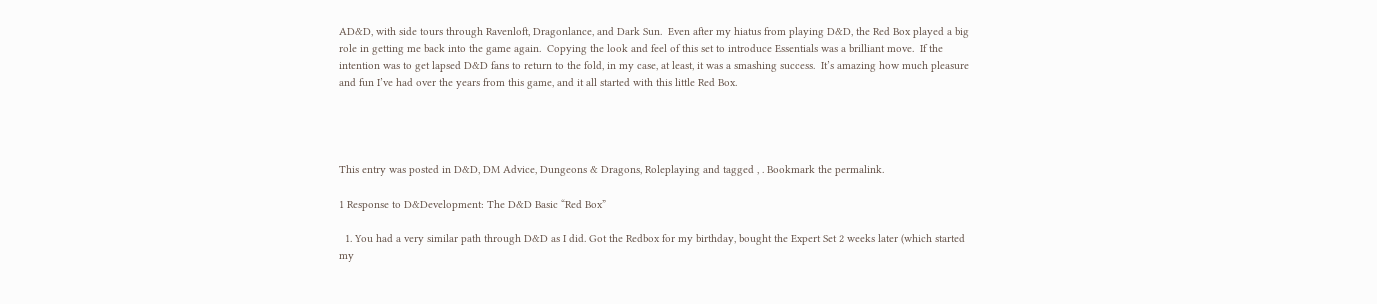AD&D, with side tours through Ravenloft, Dragonlance, and Dark Sun.  Even after my hiatus from playing D&D, the Red Box played a big role in getting me back into the game again.  Copying the look and feel of this set to introduce Essentials was a brilliant move.  If the intention was to get lapsed D&D fans to return to the fold, in my case, at least, it was a smashing success.  It’s amazing how much pleasure and fun I’ve had over the years from this game, and it all started with this little Red Box.




This entry was posted in D&D, DM Advice, Dungeons & Dragons, Roleplaying and tagged , . Bookmark the permalink.

1 Response to D&Development: The D&D Basic “Red Box”

  1. You had a very similar path through D&D as I did. Got the Redbox for my birthday, bought the Expert Set 2 weeks later (which started my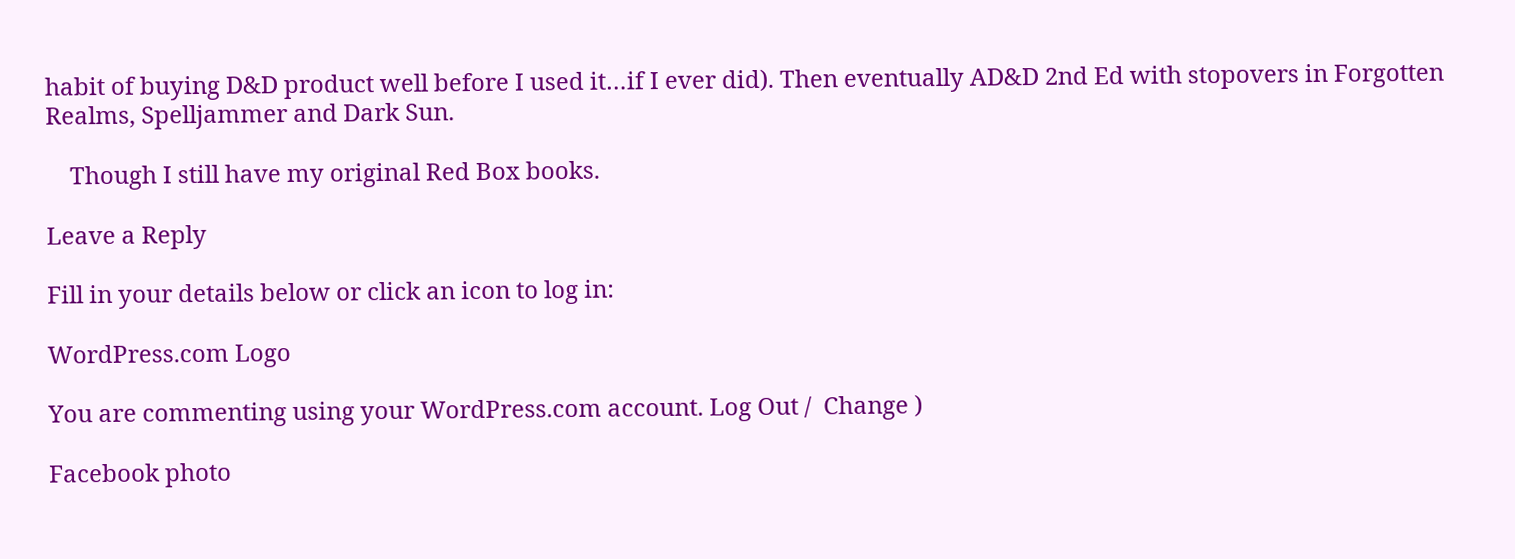habit of buying D&D product well before I used it…if I ever did). Then eventually AD&D 2nd Ed with stopovers in Forgotten Realms, Spelljammer and Dark Sun.

    Though I still have my original Red Box books.

Leave a Reply

Fill in your details below or click an icon to log in:

WordPress.com Logo

You are commenting using your WordPress.com account. Log Out /  Change )

Facebook photo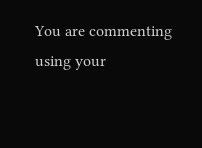You are commenting using your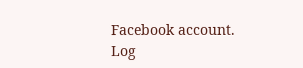Facebook account. Log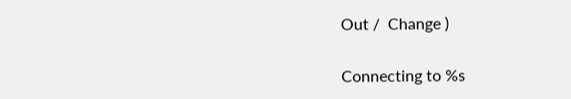Out /  Change )

Connecting to %s